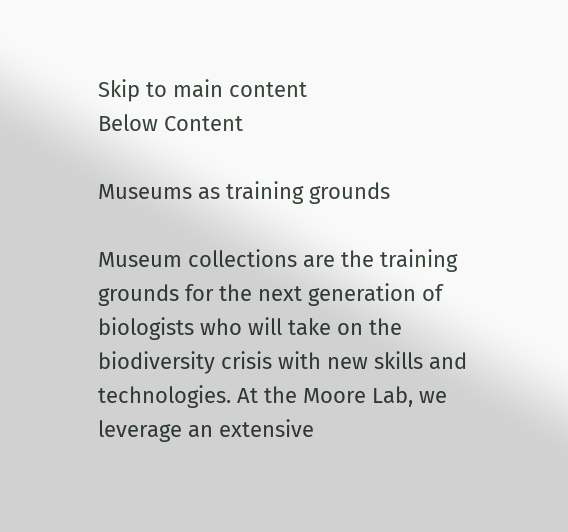Skip to main content
Below Content

Museums as training grounds

Museum collections are the training grounds for the next generation of biologists who will take on the biodiversity crisis with new skills and technologies. At the Moore Lab, we leverage an extensive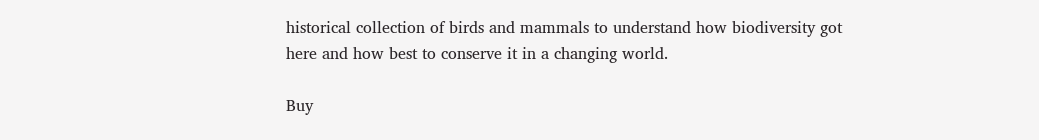historical collection of birds and mammals to understand how biodiversity got here and how best to conserve it in a changing world.

Buy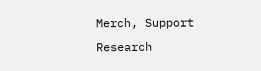Merch, Support Research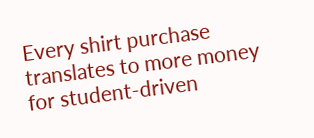Every shirt purchase translates to more money for student-driven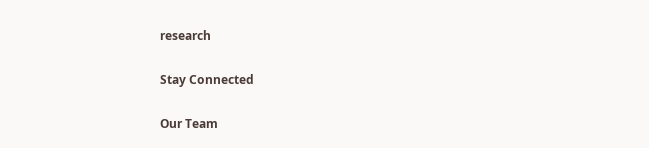research

Stay Connected

Our Team